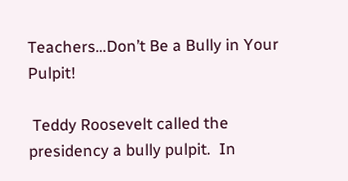Teachers…Don’t Be a Bully in Your Pulpit!

 Teddy Roosevelt called the presidency a bully pulpit.  In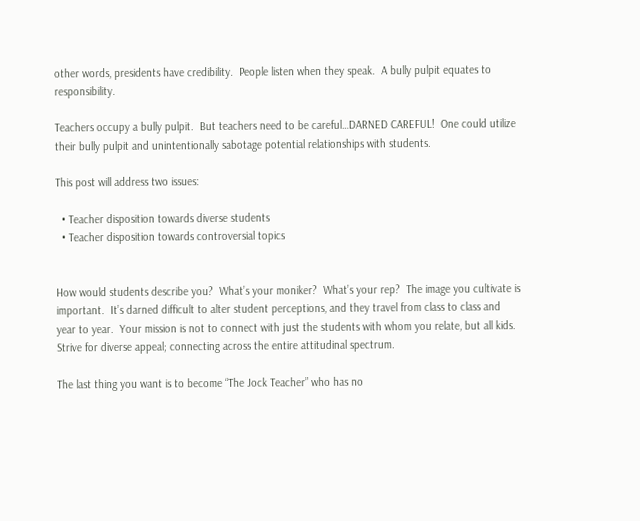other words, presidents have credibility.  People listen when they speak.  A bully pulpit equates to responsibility.

Teachers occupy a bully pulpit.  But teachers need to be careful…DARNED CAREFUL!  One could utilize their bully pulpit and unintentionally sabotage potential relationships with students.

This post will address two issues:

  • Teacher disposition towards diverse students
  • Teacher disposition towards controversial topics


How would students describe you?  What’s your moniker?  What’s your rep?  The image you cultivate is important.  It’s darned difficult to alter student perceptions, and they travel from class to class and year to year.  Your mission is not to connect with just the students with whom you relate, but all kids.  Strive for diverse appeal; connecting across the entire attitudinal spectrum.

The last thing you want is to become “The Jock Teacher” who has no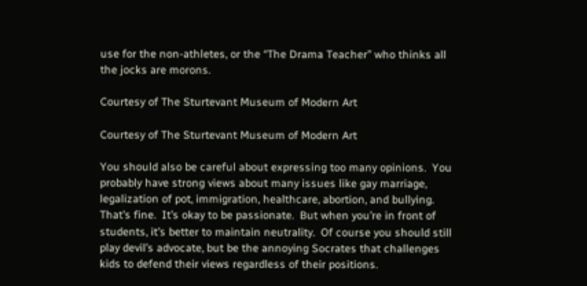use for the non-athletes, or the “The Drama Teacher” who thinks all the jocks are morons.

Courtesy of The Sturtevant Museum of Modern Art

Courtesy of The Sturtevant Museum of Modern Art

You should also be careful about expressing too many opinions.  You probably have strong views about many issues like gay marriage, legalization of pot, immigration, healthcare, abortion, and bullying.  That’s fine.  It’s okay to be passionate.  But when you’re in front of students, it’s better to maintain neutrality.  Of course you should still play devil’s advocate, but be the annoying Socrates that challenges kids to defend their views regardless of their positions.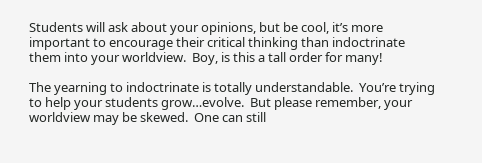Students will ask about your opinions, but be cool, it’s more important to encourage their critical thinking than indoctrinate them into your worldview.  Boy, is this a tall order for many!

The yearning to indoctrinate is totally understandable.  You’re trying to help your students grow…evolve.  But please remember, your worldview may be skewed.  One can still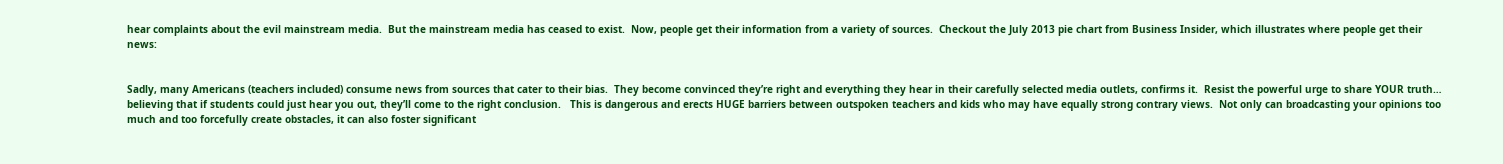hear complaints about the evil mainstream media.  But the mainstream media has ceased to exist.  Now, people get their information from a variety of sources.  Checkout the July 2013 pie chart from Business Insider, which illustrates where people get their news:


Sadly, many Americans (teachers included) consume news from sources that cater to their bias.  They become convinced they’re right and everything they hear in their carefully selected media outlets, confirms it.  Resist the powerful urge to share YOUR truth… believing that if students could just hear you out, they’ll come to the right conclusion.   This is dangerous and erects HUGE barriers between outspoken teachers and kids who may have equally strong contrary views.  Not only can broadcasting your opinions too much and too forcefully create obstacles, it can also foster significant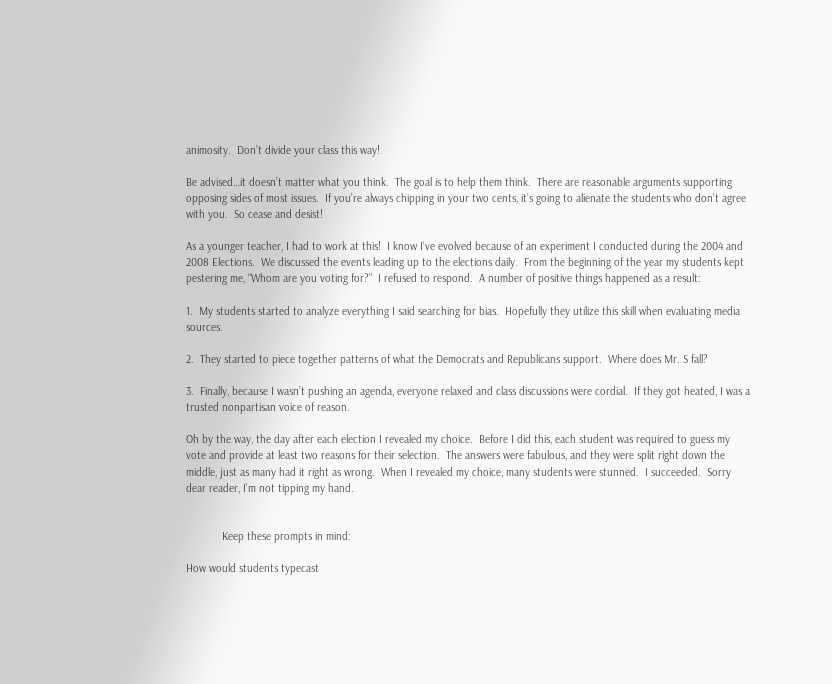animosity.  Don’t divide your class this way!

Be advised…it doesn’t matter what you think.  The goal is to help them think.  There are reasonable arguments supporting opposing sides of most issues.  If you’re always chipping in your two cents, it’s going to alienate the students who don’t agree with you.  So cease and desist!

As a younger teacher, I had to work at this!  I know I’ve evolved because of an experiment I conducted during the 2004 and 2008 Elections.  We discussed the events leading up to the elections daily.  From the beginning of the year my students kept pestering me, “Whom are you voting for?”  I refused to respond.  A number of positive things happened as a result:

1.  My students started to analyze everything I said searching for bias.  Hopefully they utilize this skill when evaluating media sources.

2.  They started to piece together patterns of what the Democrats and Republicans support.  Where does Mr. S fall?

3.  Finally, because I wasn’t pushing an agenda, everyone relaxed and class discussions were cordial.  If they got heated, I was a trusted nonpartisan voice of reason.

Oh by the way, the day after each election I revealed my choice.  Before I did this, each student was required to guess my vote and provide at least two reasons for their selection.  The answers were fabulous, and they were split right down the middle, just as many had it right as wrong.  When I revealed my choice, many students were stunned.  I succeeded.  Sorry dear reader, I’m not tipping my hand.


            Keep these prompts in mind:

How would students typecast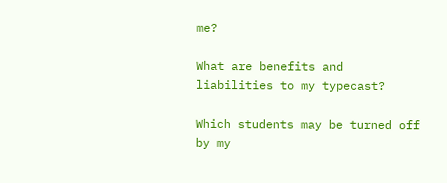me?

What are benefits and liabilities to my typecast?

Which students may be turned off by my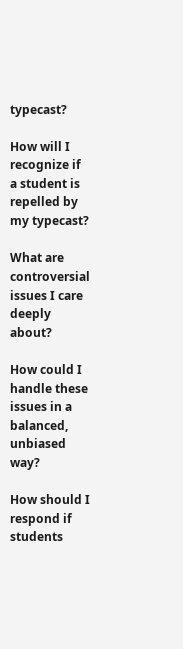typecast?

How will I recognize if a student is repelled by my typecast?

What are controversial issues I care deeply about?

How could I handle these issues in a balanced, unbiased way?

How should I respond if students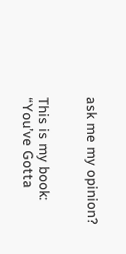ask me my opinion?


This is my book: “You’ve Gotta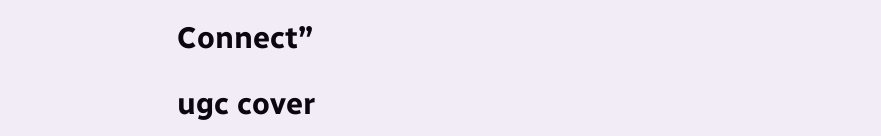Connect”

ugc cover